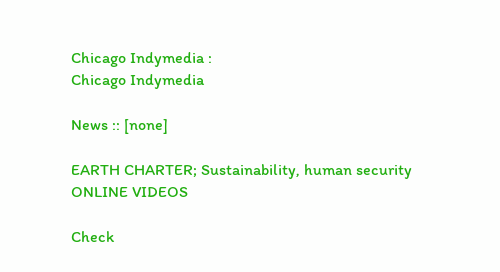Chicago Indymedia :
Chicago Indymedia

News :: [none]

EARTH CHARTER; Sustainability, human security ONLINE VIDEOS

Check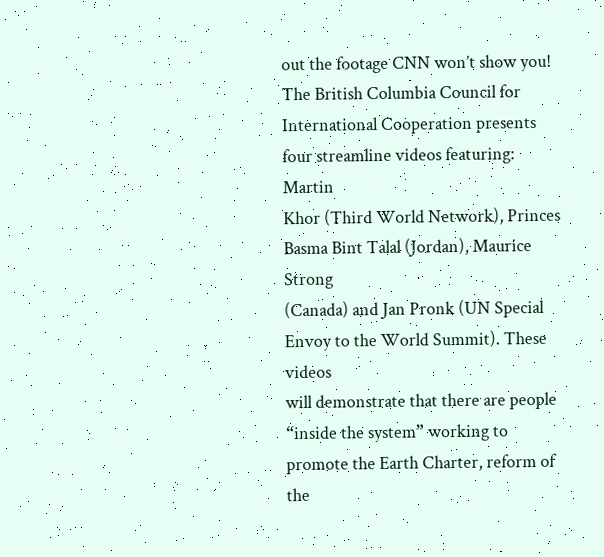out the footage CNN won’t show you! The British Columbia Council for
International Cooperation presents four streamline videos featuring: Martin
Khor (Third World Network), Princes Basma Bint Talal (Jordan), Maurice Strong
(Canada) and Jan Pronk (UN Special Envoy to the World Summit). These videos
will demonstrate that there are people “inside the system” working to
promote the Earth Charter, reform of the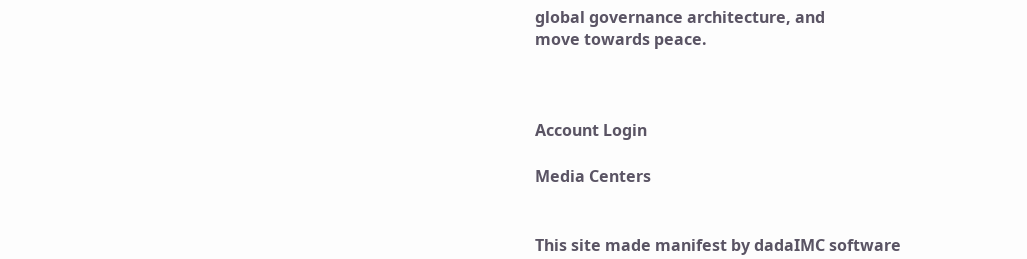global governance architecture, and
move towards peace.



Account Login

Media Centers


This site made manifest by dadaIMC software